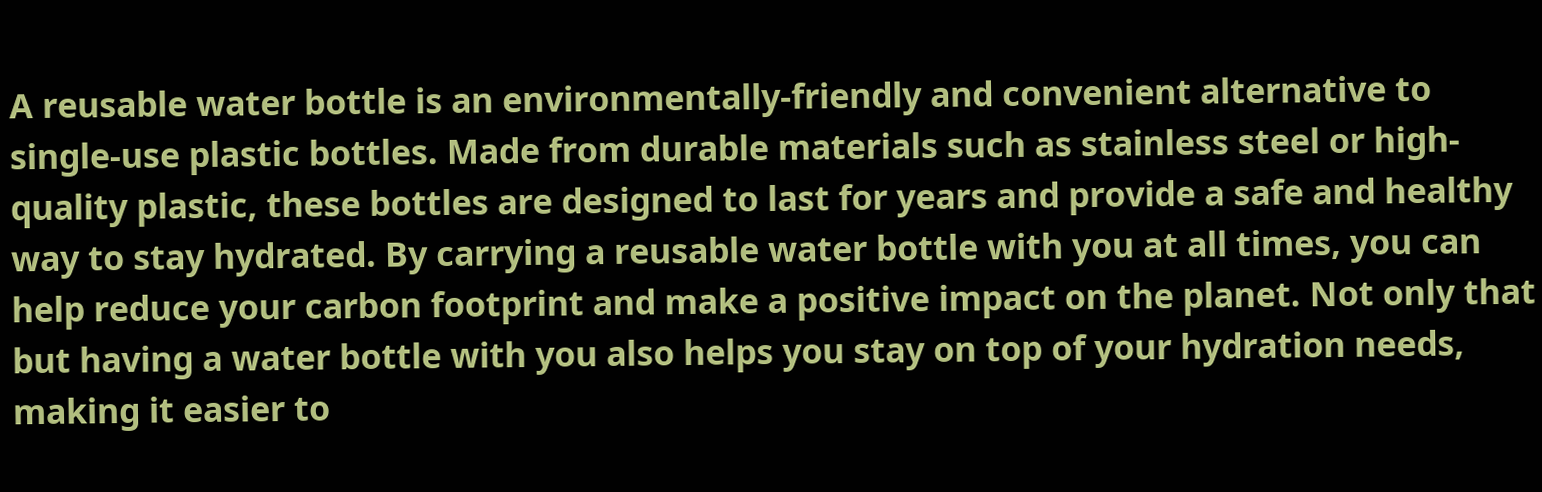A reusable water bottle is an environmentally-friendly and convenient alternative to single-use plastic bottles. Made from durable materials such as stainless steel or high-quality plastic, these bottles are designed to last for years and provide a safe and healthy way to stay hydrated. By carrying a reusable water bottle with you at all times, you can help reduce your carbon footprint and make a positive impact on the planet. Not only that but having a water bottle with you also helps you stay on top of your hydration needs, making it easier to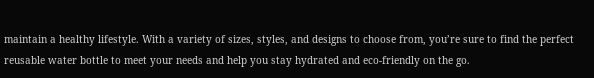maintain a healthy lifestyle. With a variety of sizes, styles, and designs to choose from, you’re sure to find the perfect reusable water bottle to meet your needs and help you stay hydrated and eco-friendly on the go.